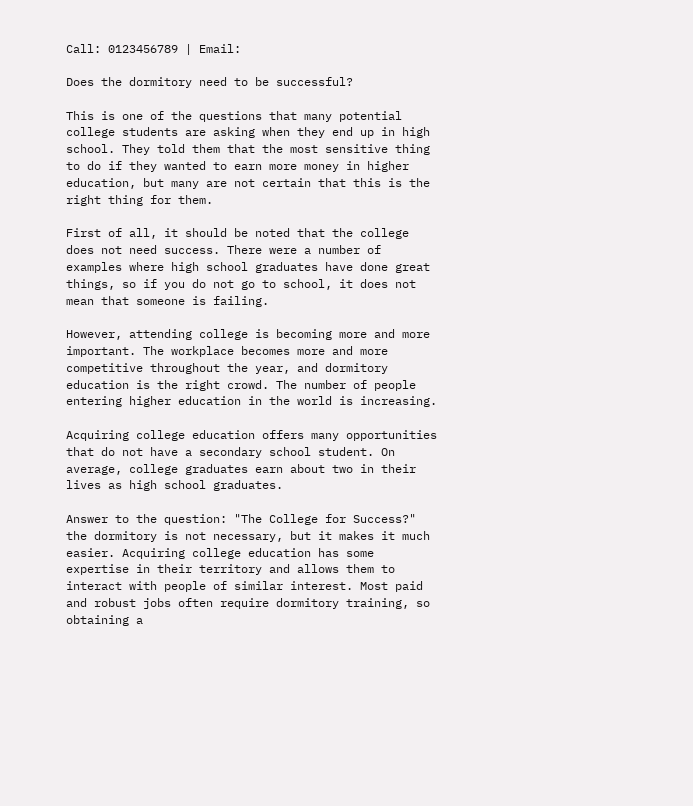Call: 0123456789 | Email:

Does the dormitory need to be successful?

This is one of the questions that many potential college students are asking when they end up in high school. They told them that the most sensitive thing to do if they wanted to earn more money in higher education, but many are not certain that this is the right thing for them.

First of all, it should be noted that the college does not need success. There were a number of examples where high school graduates have done great things, so if you do not go to school, it does not mean that someone is failing.

However, attending college is becoming more and more important. The workplace becomes more and more competitive throughout the year, and dormitory education is the right crowd. The number of people entering higher education in the world is increasing.

Acquiring college education offers many opportunities that do not have a secondary school student. On average, college graduates earn about two in their lives as high school graduates.

Answer to the question: "The College for Success?" the dormitory is not necessary, but it makes it much easier. Acquiring college education has some expertise in their territory and allows them to interact with people of similar interest. Most paid and robust jobs often require dormitory training, so obtaining a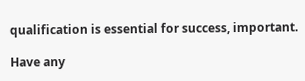qualification is essential for success, important.

Have any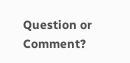Question or Comment?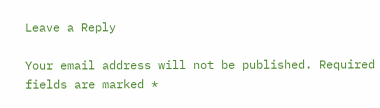Leave a Reply

Your email address will not be published. Required fields are marked *